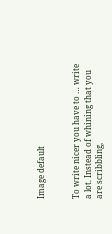Image default


To write nicer you have to … write a lot. Instead of whining that you are scribbling,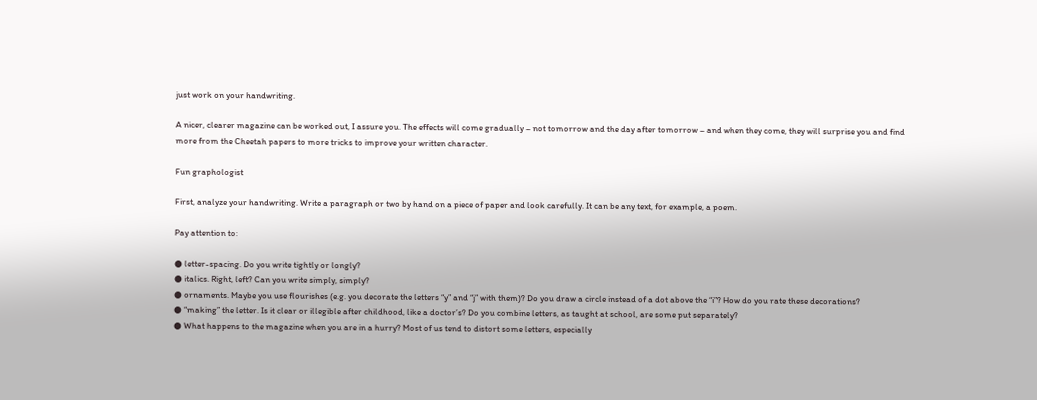just work on your handwriting.

A nicer, clearer magazine can be worked out, I assure you. The effects will come gradually – not tomorrow and the day after tomorrow – and when they come, they will surprise you and find more from the Cheetah papers to more tricks to improve your written character.

Fun graphologist

First, analyze your handwriting. Write a paragraph or two by hand on a piece of paper and look carefully. It can be any text, for example, a poem.

Pay attention to:

● letter-spacing. Do you write tightly or longly?
● italics. Right, left? Can you write simply, simply?
● ornaments. Maybe you use flourishes (e.g. you decorate the letters “y” and “j” with them)? Do you draw a circle instead of a dot above the “i”? How do you rate these decorations?
● “making” the letter. Is it clear or illegible after childhood, like a doctor’s? Do you combine letters, as taught at school, are some put separately?
● What happens to the magazine when you are in a hurry? Most of us tend to distort some letters, especially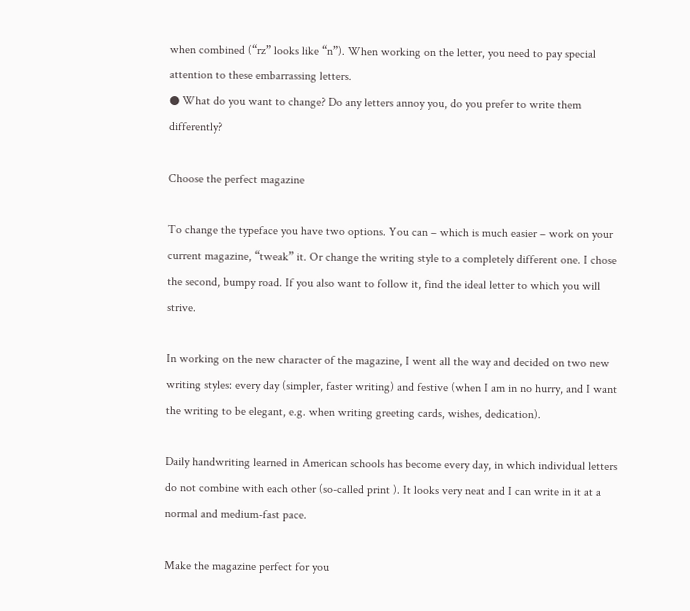when combined (“rz” looks like “n”). When working on the letter, you need to pay special attention to these embarrassing letters.
● What do you want to change? Do any letters annoy you, do you prefer to write them differently?

Choose the perfect magazine

To change the typeface you have two options. You can – which is much easier – work on your current magazine, “tweak” it. Or change the writing style to a completely different one. I chose the second, bumpy road. If you also want to follow it, find the ideal letter to which you will strive.

In working on the new character of the magazine, I went all the way and decided on two new writing styles: every day (simpler, faster writing) and festive (when I am in no hurry, and I want the writing to be elegant, e.g. when writing greeting cards, wishes, dedication).

Daily handwriting learned in American schools has become every day, in which individual letters do not combine with each other (so-called print ). It looks very neat and I can write in it at a normal and medium-fast pace.

Make the magazine perfect for you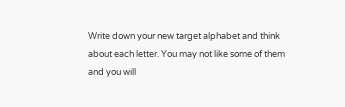Write down your new target alphabet and think about each letter. You may not like some of them and you will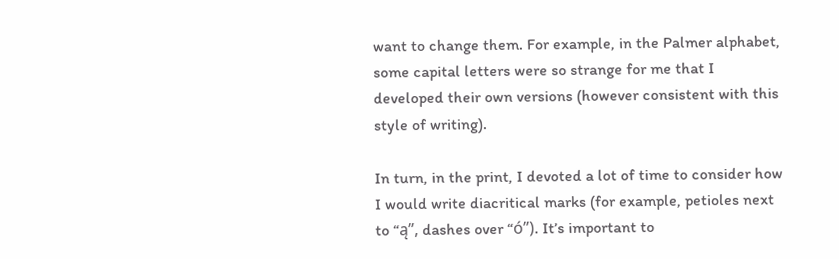want to change them. For example, in the Palmer alphabet, some capital letters were so strange for me that I developed their own versions (however consistent with this style of writing).

In turn, in the print, I devoted a lot of time to consider how I would write diacritical marks (for example, petioles next to “ą”, dashes over “ó”). It’s important to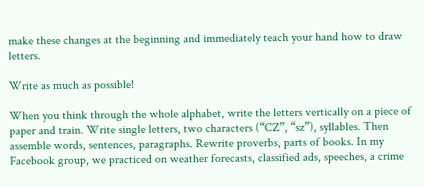make these changes at the beginning and immediately teach your hand how to draw letters.

Write as much as possible!

When you think through the whole alphabet, write the letters vertically on a piece of paper and train. Write single letters, two characters (“CZ”, “sz”), syllables. Then assemble words, sentences, paragraphs. Rewrite proverbs, parts of books. In my Facebook group, we practiced on weather forecasts, classified ads, speeches, a crime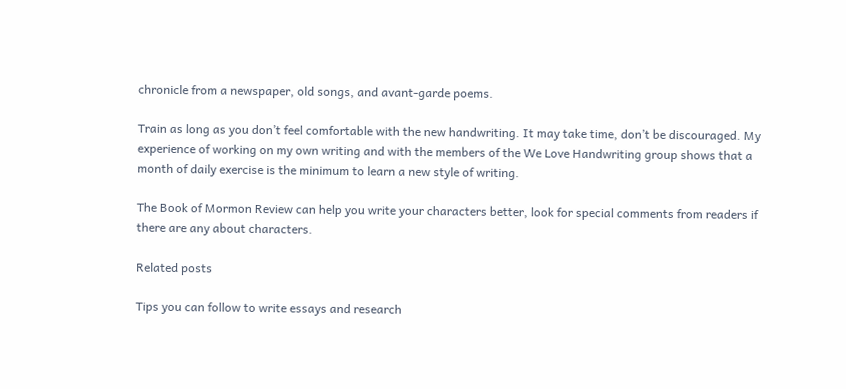chronicle from a newspaper, old songs, and avant-garde poems.

Train as long as you don’t feel comfortable with the new handwriting. It may take time, don’t be discouraged. My experience of working on my own writing and with the members of the We Love Handwriting group shows that a month of daily exercise is the minimum to learn a new style of writing.

The Book of Mormon Review can help you write your characters better, look for special comments from readers if there are any about characters.

Related posts

Tips you can follow to write essays and research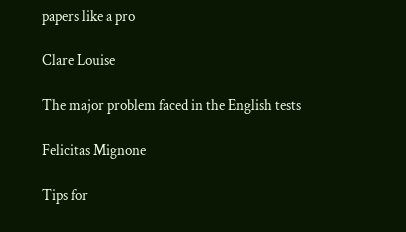papers like a pro

Clare Louise

The major problem faced in the English tests

Felicitas Mignone

Tips for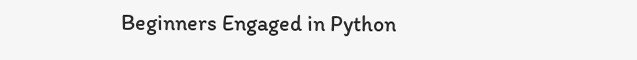Beginners Engaged in Python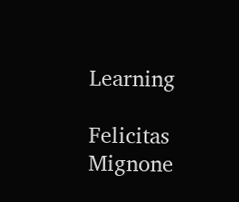Learning

Felicitas Mignone